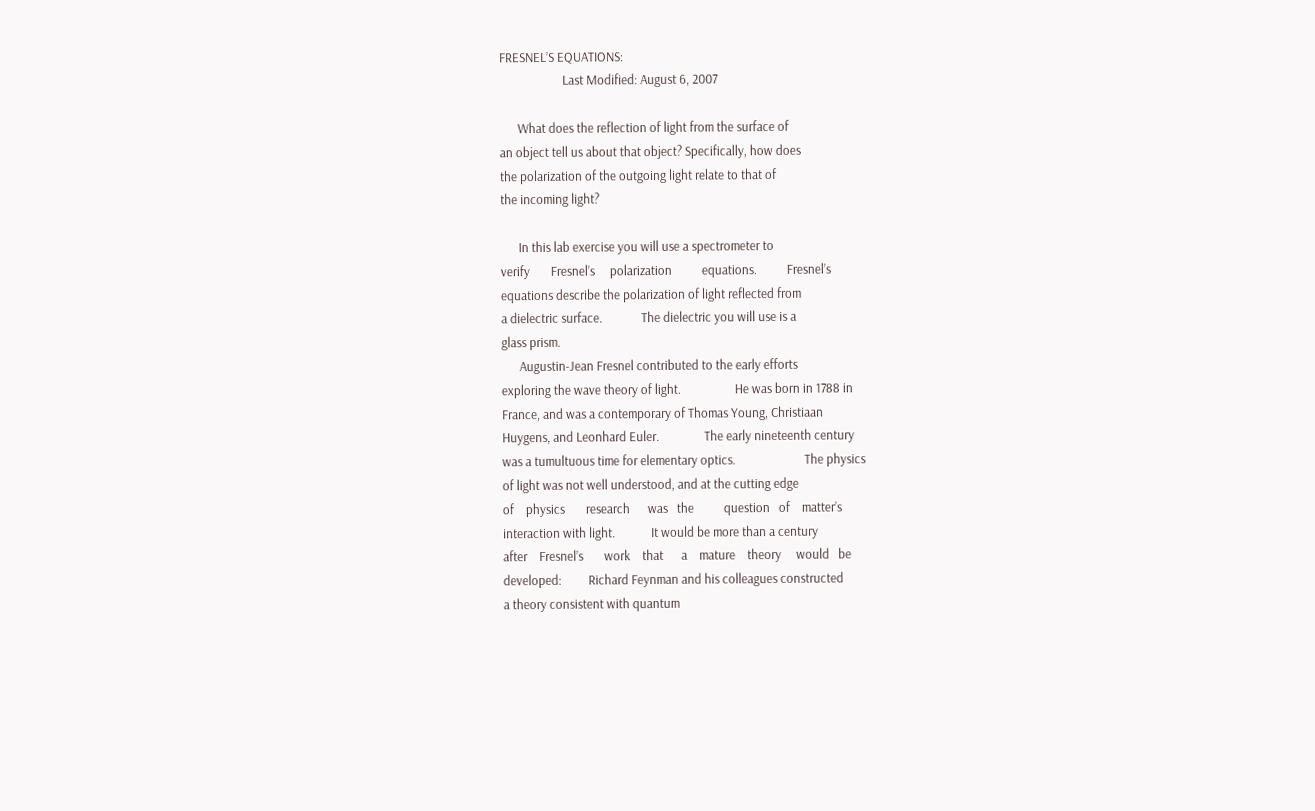FRESNEL’S EQUATIONS:
                     Last Modified: August 6, 2007

      What does the reflection of light from the surface of
an object tell us about that object? Specifically, how does
the polarization of the outgoing light relate to that of
the incoming light?

      In this lab exercise you will use a spectrometer to
verify       Fresnel’s     polarization          equations.          Fresnel’s
equations describe the polarization of light reflected from
a dielectric surface.             The dielectric you will use is a
glass prism.
      Augustin-Jean Fresnel contributed to the early efforts
exploring the wave theory of light.                  He was born in 1788 in
France, and was a contemporary of Thomas Young, Christiaan
Huygens, and Leonhard Euler.               The early nineteenth century
was a tumultuous time for elementary optics.                       The physics
of light was not well understood, and at the cutting edge
of    physics       research      was   the          question   of    matter’s
interaction with light.            It would be more than a century
after    Fresnel’s       work    that      a    mature    theory     would   be
developed:         Richard Feynman and his colleagues constructed
a theory consistent with quantum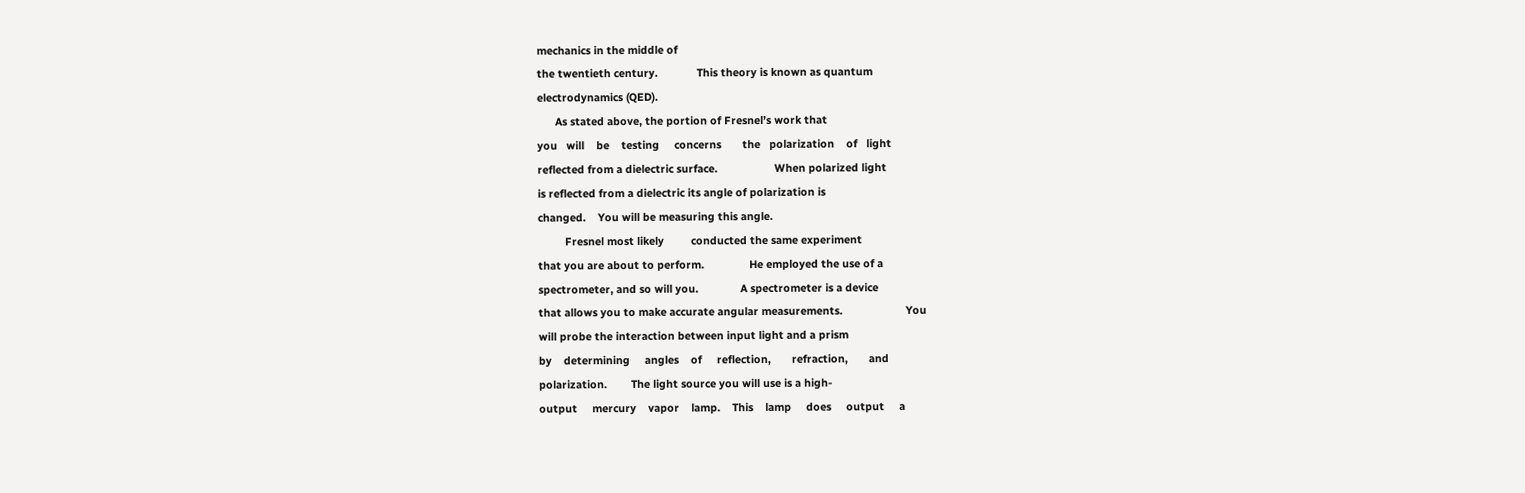mechanics in the middle of
the twentieth century.             This theory is known as quantum
electrodynamics (QED).
      As stated above, the portion of Fresnel’s work that
you   will    be    testing     concerns       the   polarization    of   light
reflected from a dielectric surface.                   When polarized light
is reflected from a dielectric its angle of polarization is
changed.    You will be measuring this angle.
         Fresnel most likely         conducted the same experiment
that you are about to perform.               He employed the use of a
spectrometer, and so will you.              A spectrometer is a device
that allows you to make accurate angular measurements.                     You
will probe the interaction between input light and a prism
by    determining     angles    of     reflection,       refraction,       and
polarization.        The light source you will use is a high-
output     mercury    vapor    lamp.    This    lamp     does     output     a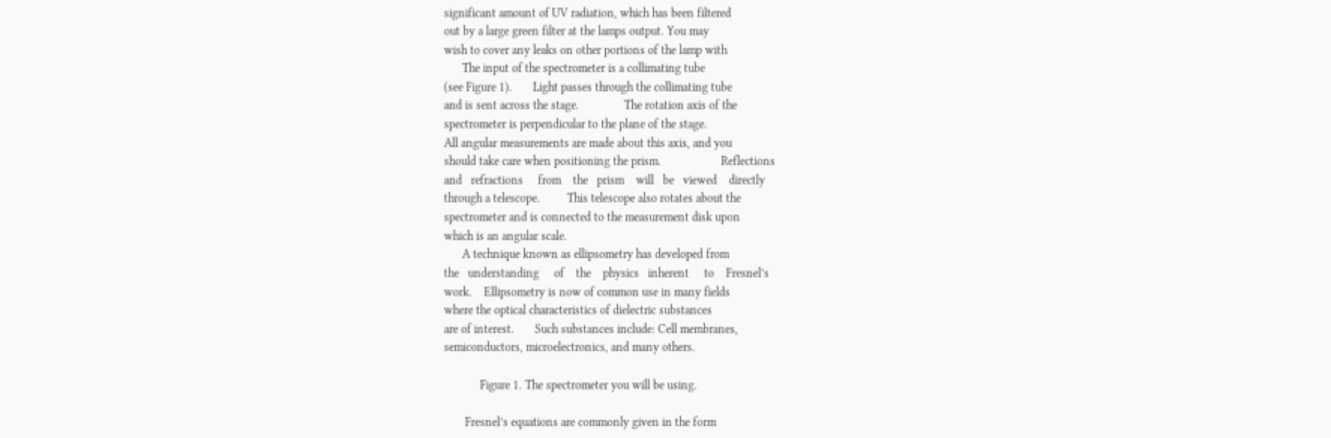significant amount of UV radiation, which has been filtered
out by a large green filter at the lamps output. You may
wish to cover any leaks on other portions of the lamp with
      The input of the spectrometer is a collimating tube
(see Figure 1).       Light passes through the collimating tube
and is sent across the stage.               The rotation axis of the
spectrometer is perpendicular to the plane of the stage.
All angular measurements are made about this axis, and you
should take care when positioning the prism.                    Reflections
and   refractions     from    the   prism    will   be   viewed    directly
through a telescope.         This telescope also rotates about the
spectrometer and is connected to the measurement disk upon
which is an angular scale.
      A technique known as ellipsometry has developed from
the   understanding     of    the    physics   inherent     to    Fresnel’s
work.    Ellipsometry is now of common use in many fields
where the optical characteristics of dielectric substances
are of interest.       Such substances include: Cell membranes,
semiconductors, microelectronics, and many others.

            Figure 1. The spectrometer you will be using.

       Fresnel’s equations are commonly given in the form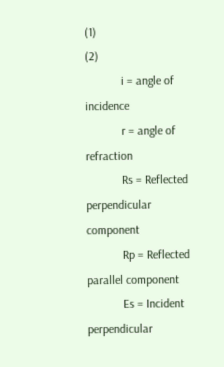(1)                            (2)
            i = angle of incidence
            r = angle of refraction
            Rs = Reflected perpendicular component
            Rp = Reflected parallel component
            Es = Incident perpendicular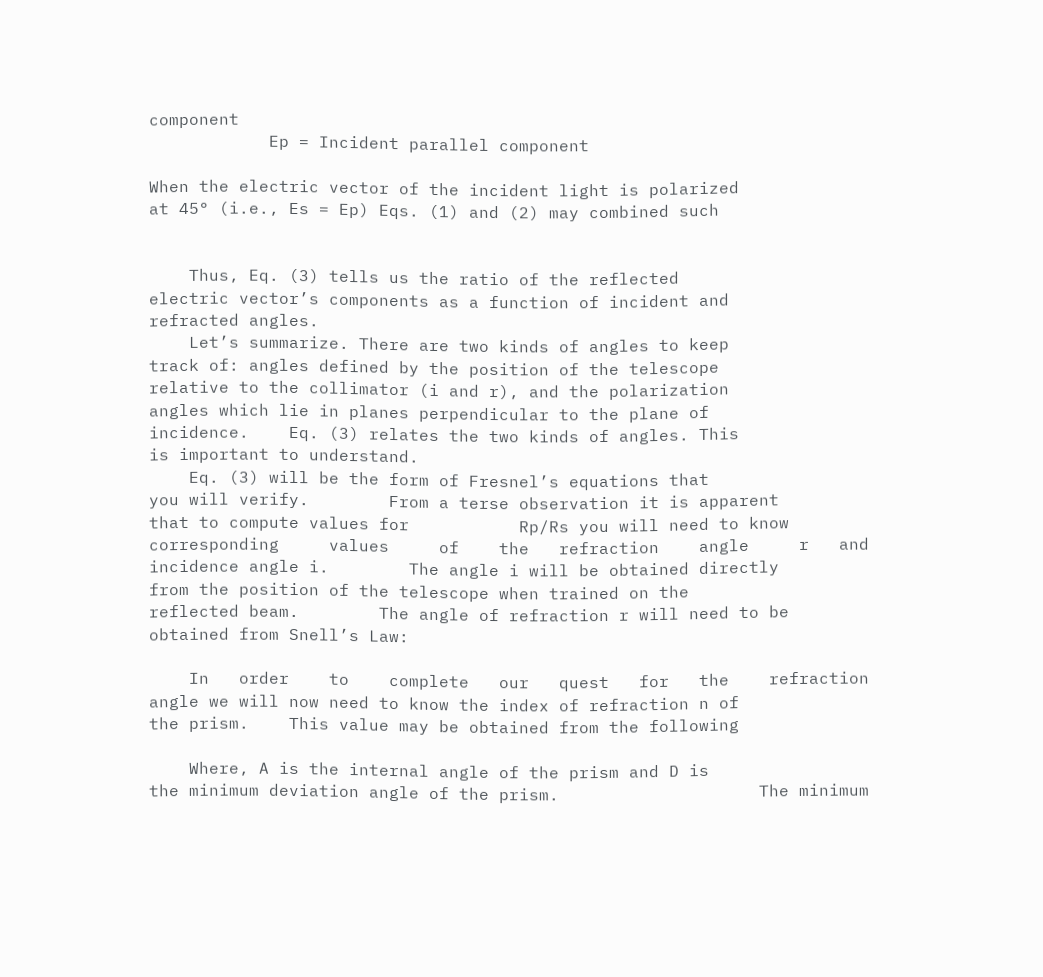component
            Ep = Incident parallel component

When the electric vector of the incident light is polarized
at 45° (i.e., Es = Ep) Eqs. (1) and (2) may combined such


    Thus, Eq. (3) tells us the ratio of the reflected
electric vector’s components as a function of incident and
refracted angles.
    Let’s summarize. There are two kinds of angles to keep
track of: angles defined by the position of the telescope
relative to the collimator (i and r), and the polarization
angles which lie in planes perpendicular to the plane of
incidence.    Eq. (3) relates the two kinds of angles. This
is important to understand.
    Eq. (3) will be the form of Fresnel’s equations that
you will verify.        From a terse observation it is apparent
that to compute values for           Rp/Rs you will need to know
corresponding     values     of    the   refraction    angle     r   and
incidence angle i.        The angle i will be obtained directly
from the position of the telescope when trained on the
reflected beam.        The angle of refraction r will need to be
obtained from Snell’s Law:

    In   order    to    complete   our   quest   for   the    refraction
angle we will now need to know the index of refraction n of
the prism.    This value may be obtained from the following

    Where, A is the internal angle of the prism and D is
the minimum deviation angle of the prism.                    The minimum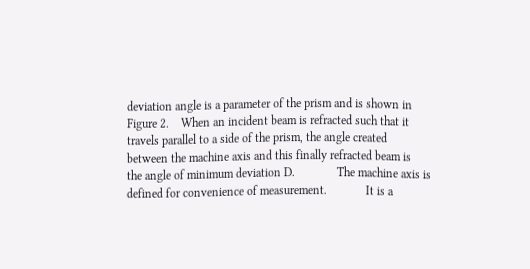deviation angle is a parameter of the prism and is shown in
Figure 2.    When an incident beam is refracted such that it
travels parallel to a side of the prism, the angle created
between the machine axis and this finally refracted beam is
the angle of minimum deviation D.              The machine axis is
defined for convenience of measurement.             It is a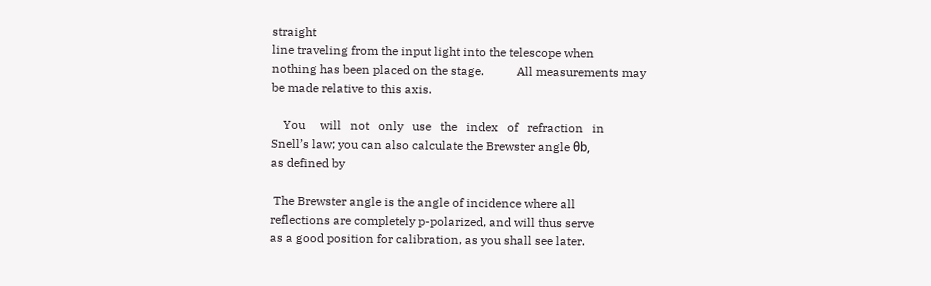straight
line traveling from the input light into the telescope when
nothing has been placed on the stage.           All measurements may
be made relative to this axis.

    You     will   not   only   use   the   index   of   refraction   in
Snell’s law; you can also calculate the Brewster angle θb,
as defined by

 The Brewster angle is the angle of incidence where all
reflections are completely p-polarized, and will thus serve
as a good position for calibration, as you shall see later.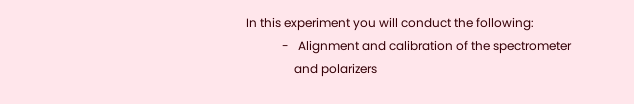In this experiment you will conduct the following:
            -   Alignment and calibration of the spectrometer
                and polarizers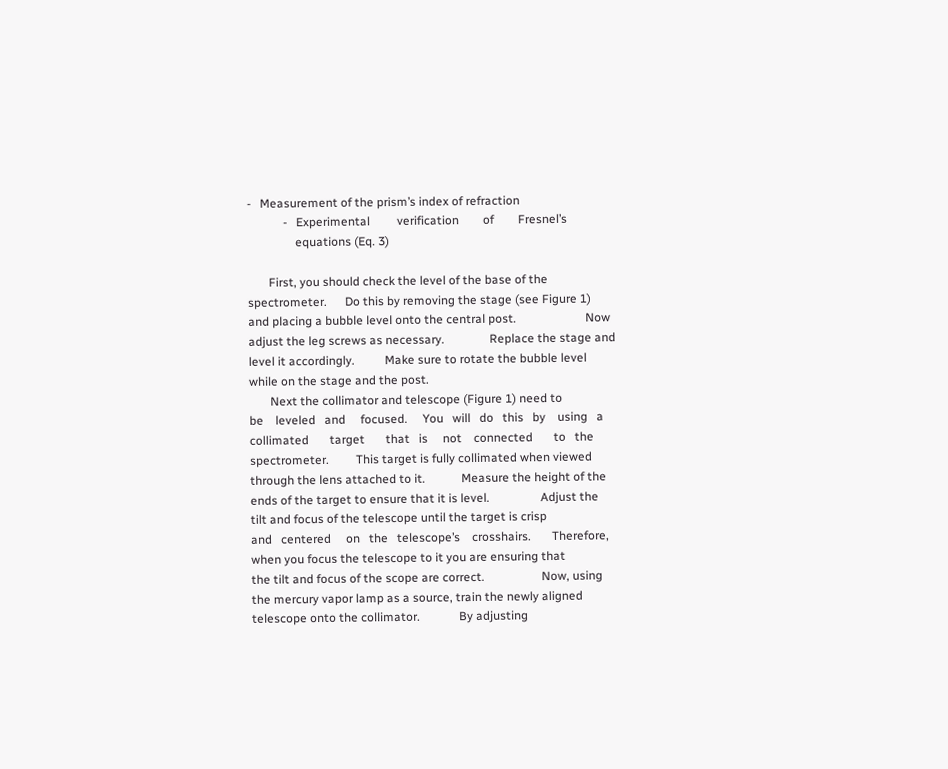-   Measurement of the prism’s index of refraction
            -   Experimental         verification        of        Fresnel’s
                equations (Eq. 3)

       First, you should check the level of the base of the
spectrometer.      Do this by removing the stage (see Figure 1)
and placing a bubble level onto the central post.                       Now
adjust the leg screws as necessary.               Replace the stage and
level it accordingly.          Make sure to rotate the bubble level
while on the stage and the post.
       Next the collimator and telescope (Figure 1) need to
be    leveled   and     focused.     You   will   do   this   by    using   a
collimated       target       that   is     not    connected       to   the
spectrometer.         This target is fully collimated when viewed
through the lens attached to it.            Measure the height of the
ends of the target to ensure that it is level.                 Adjust the
tilt and focus of the telescope until the target is crisp
and   centered     on   the   telescope’s    crosshairs.       Therefore,
when you focus the telescope to it you are ensuring that
the tilt and focus of the scope are correct.                   Now, using
the mercury vapor lamp as a source, train the newly aligned
telescope onto the collimator.             By adjusting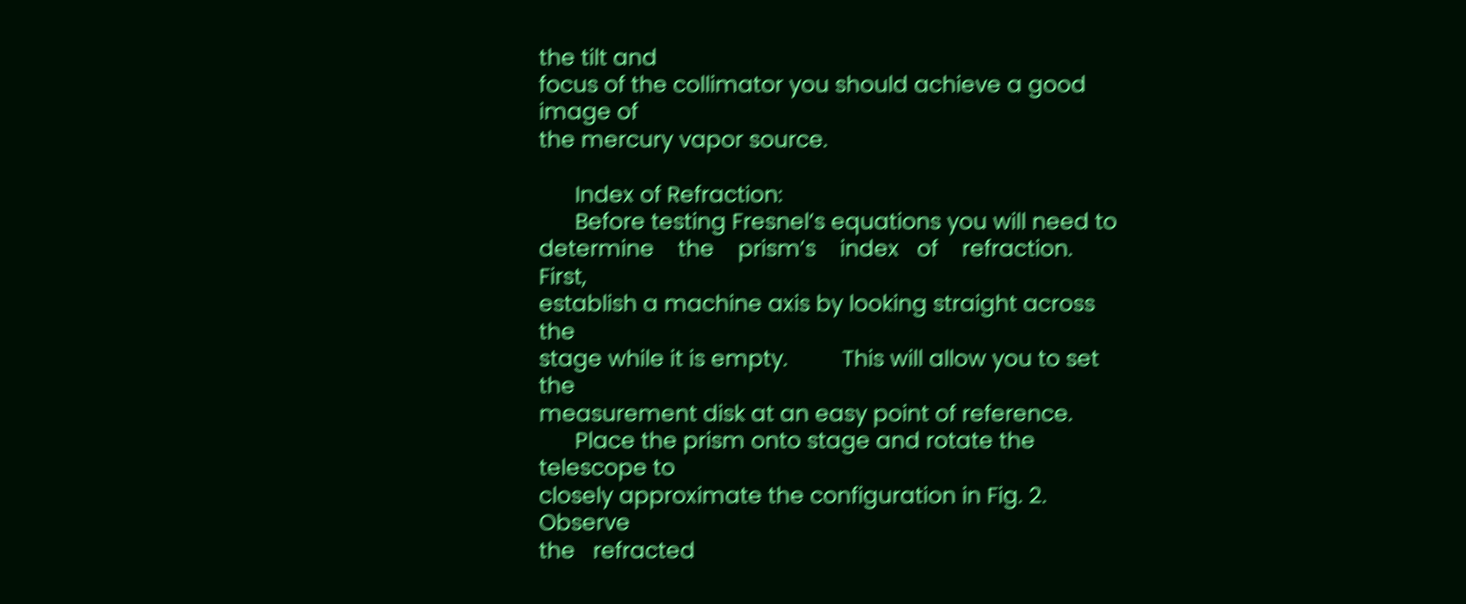the tilt and
focus of the collimator you should achieve a good image of
the mercury vapor source.

      Index of Refraction:
      Before testing Fresnel’s equations you will need to
determine    the    prism’s    index   of    refraction.         First,
establish a machine axis by looking straight across the
stage while it is empty.         This will allow you to set the
measurement disk at an easy point of reference.
      Place the prism onto stage and rotate the telescope to
closely approximate the configuration in Fig. 2.                Observe
the   refracted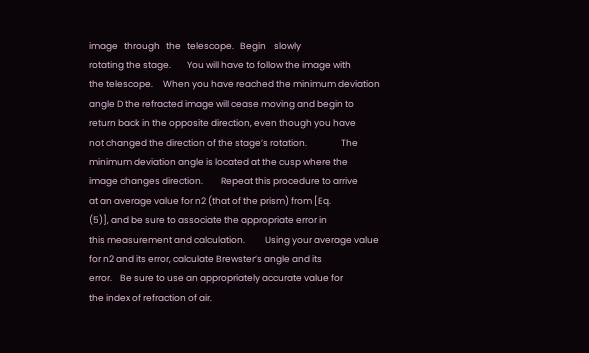image   through   the   telescope.   Begin    slowly
rotating the stage.        You will have to follow the image with
the telescope.     When you have reached the minimum deviation
angle D the refracted image will cease moving and begin to
return back in the opposite direction, even though you have
not changed the direction of the stage’s rotation.                 The
minimum deviation angle is located at the cusp where the
image changes direction.         Repeat this procedure to arrive
at an average value for n2 (that of the prism) from [Eq.
(5)], and be sure to associate the appropriate error in
this measurement and calculation.          Using your average value
for n2 and its error, calculate Brewster’s angle and its
error.    Be sure to use an appropriately accurate value for
the index of refraction of air.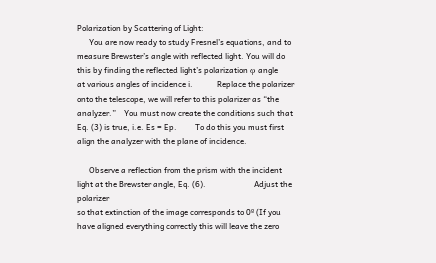Polarization by Scattering of Light:
      You are now ready to study Fresnel’s equations, and to
measure Brewster’s angle with reflected light. You will do
this by finding the reflected light’s polarization φ angle
at various angles of incidence i.            Replace the polarizer
onto the telescope, we will refer to this polarizer as “the
analyzer.”    You must now create the conditions such that
Eq. (3) is true, i.e. Es = Ep.         To do this you must first
align the analyzer with the plane of incidence.

      Observe a reflection from the prism with the incident
light at the Brewster angle, Eq. (6).                        Adjust the polarizer
so that extinction of the image corresponds to 0º (If you
have aligned everything correctly this will leave the zero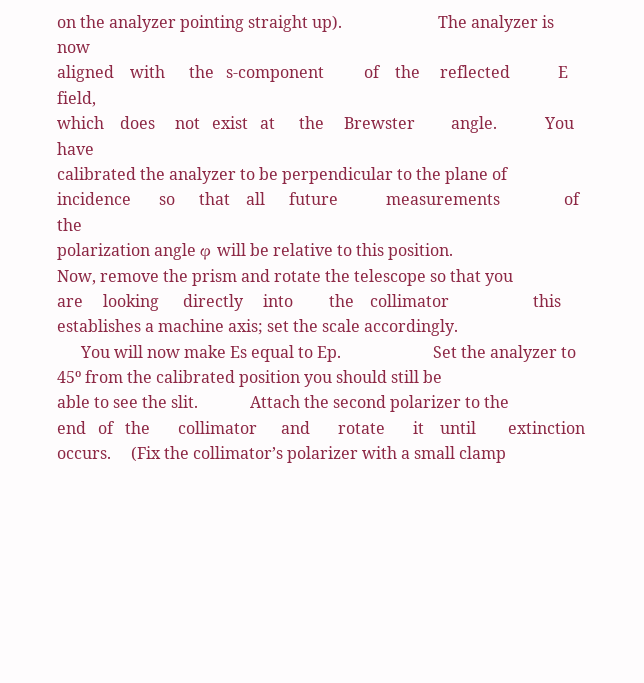on the analyzer pointing straight up).                        The analyzer is now
aligned    with      the   s-component          of    the     reflected            E     field,
which    does     not   exist   at      the     Brewster         angle.            You       have
calibrated the analyzer to be perpendicular to the plane of
incidence       so      that    all      future            measurements                of     the
polarization angle φ will be relative to this position.
Now, remove the prism and rotate the telescope so that you
are     looking      directly     into         the    collimator                     this
establishes a machine axis; set the scale accordingly.
      You will now make Es equal to Ep.                       Set the analyzer to
45º from the calibrated position you should still be
able to see the slit.             Attach the second polarizer to the
end   of   the       collimator      and       rotate       it    until        extinction
occurs.     (Fix the collimator’s polarizer with a small clamp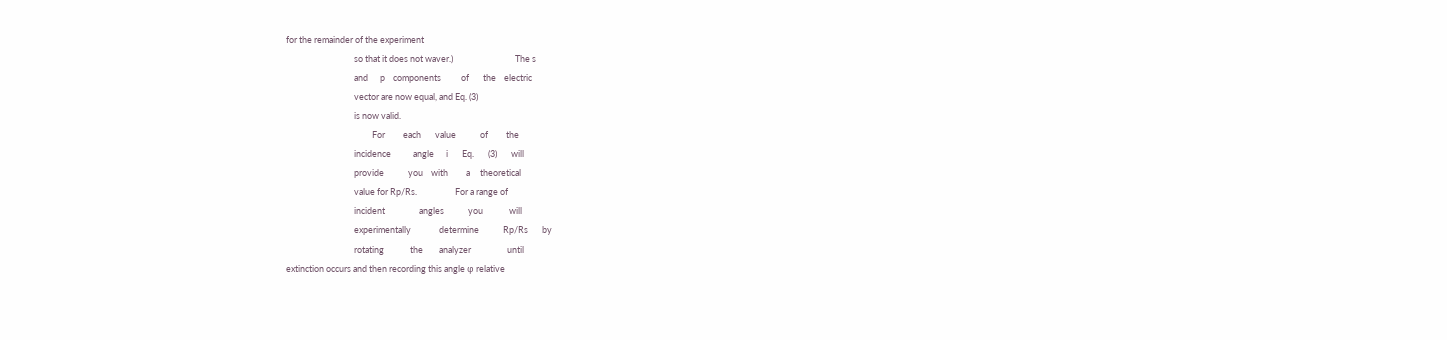for the remainder of the experiment
                                  so that it does not waver.)                               The s
                                  and      p    components          of       the    electric
                                  vector are now equal, and Eq. (3)
                                  is now valid.
                                           For         each       value            of         the
                                  incidence           angle      i       Eq.       (3)       will
                                  provide            you    with         a     theoretical
                                  value for Rp/Rs.                   For a range of
                                  incident                 angles            you             will
                                  experimentally              determine            Rp/Rs       by
                                  rotating             the        analyzer                  until
extinction occurs and then recording this angle φ relative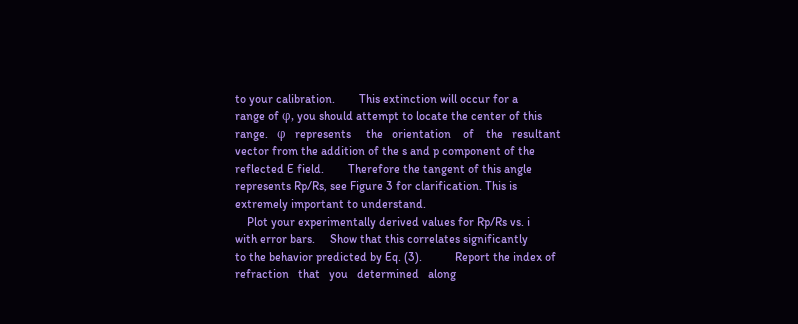to your calibration.        This extinction will occur for a
range of φ, you should attempt to locate the center of this
range.   φ   represents     the   orientation    of    the   resultant
vector from the addition of the s and p component of the
reflected E field.        Therefore the tangent of this angle
represents Rp/Rs, see Figure 3 for clarification. This is
extremely important to understand.
    Plot your experimentally derived values for Rp/Rs vs. i
with error bars.     Show that this correlates significantly
to the behavior predicted by Eq. (3).           Report the index of
refraction   that   you   determined   along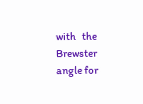with   the   Brewster
angle for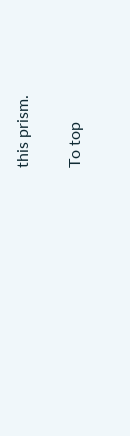this prism.


To top